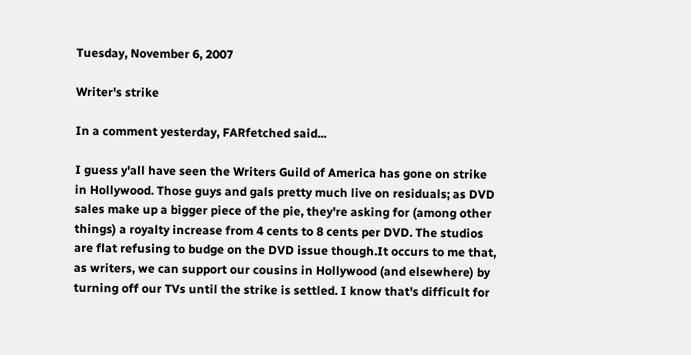Tuesday, November 6, 2007

Writer's strike

In a comment yesterday, FARfetched said...

I guess y'all have seen the Writers Guild of America has gone on strike in Hollywood. Those guys and gals pretty much live on residuals; as DVD sales make up a bigger piece of the pie, they're asking for (among other things) a royalty increase from 4 cents to 8 cents per DVD. The studios are flat refusing to budge on the DVD issue though.It occurs to me that, as writers, we can support our cousins in Hollywood (and elsewhere) by turning off our TVs until the strike is settled. I know that's difficult for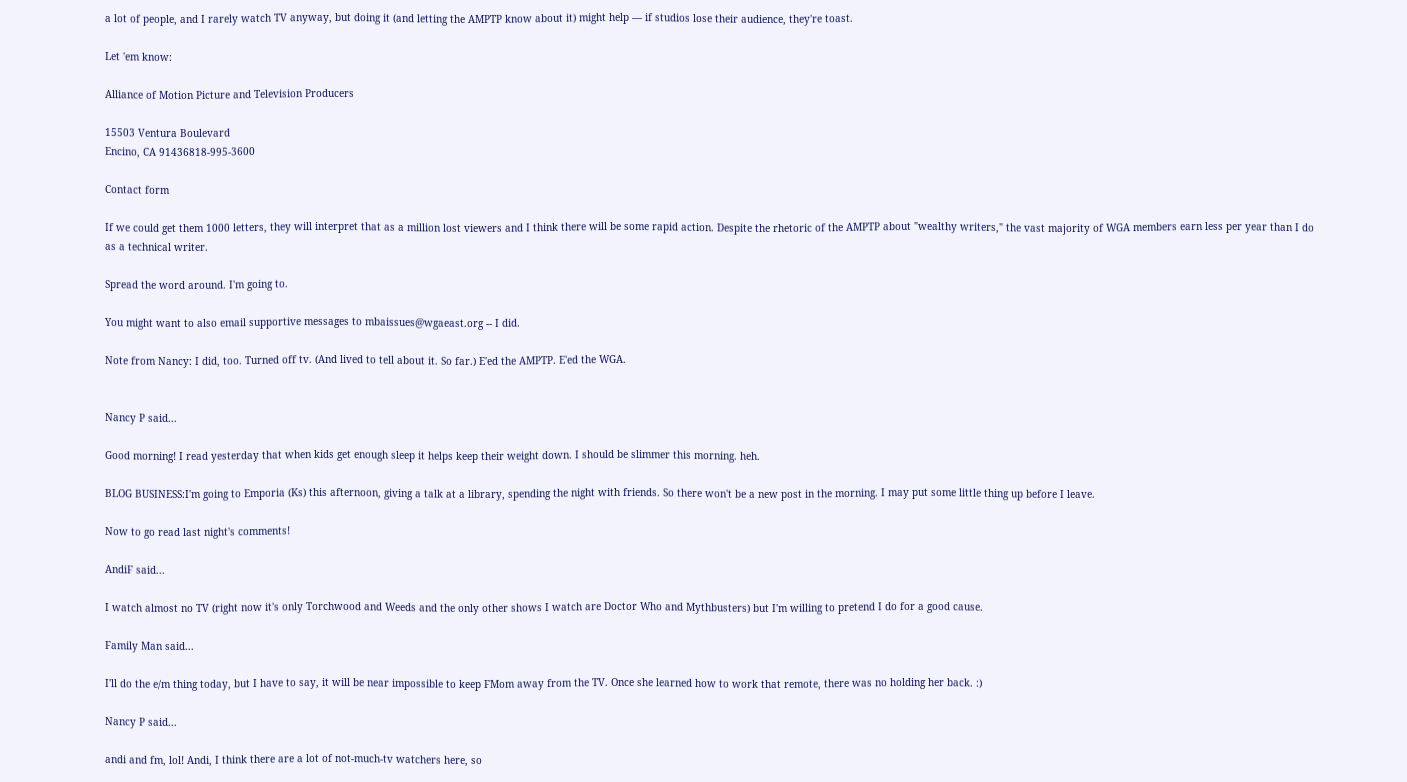a lot of people, and I rarely watch TV anyway, but doing it (and letting the AMPTP know about it) might help — if studios lose their audience, they're toast.

Let 'em know:

Alliance of Motion Picture and Television Producers

15503 Ventura Boulevard
Encino, CA 91436818-995-3600

Contact form

If we could get them 1000 letters, they will interpret that as a million lost viewers and I think there will be some rapid action. Despite the rhetoric of the AMPTP about "wealthy writers," the vast majority of WGA members earn less per year than I do as a technical writer.

Spread the word around. I'm going to.

You might want to also email supportive messages to mbaissues@wgaeast.org -- I did.

Note from Nancy: I did, too. Turned off tv. (And lived to tell about it. So far.) E'ed the AMPTP. E'ed the WGA.


Nancy P said...

Good morning! I read yesterday that when kids get enough sleep it helps keep their weight down. I should be slimmer this morning. heh.

BLOG BUSINESS:I'm going to Emporia (Ks) this afternoon, giving a talk at a library, spending the night with friends. So there won't be a new post in the morning. I may put some little thing up before I leave.

Now to go read last night's comments!

AndiF said...

I watch almost no TV (right now it's only Torchwood and Weeds and the only other shows I watch are Doctor Who and Mythbusters) but I'm willing to pretend I do for a good cause.

Family Man said...

I'll do the e/m thing today, but I have to say, it will be near impossible to keep FMom away from the TV. Once she learned how to work that remote, there was no holding her back. :)

Nancy P said...

andi and fm, lol! Andi, I think there are a lot of not-much-tv watchers here, so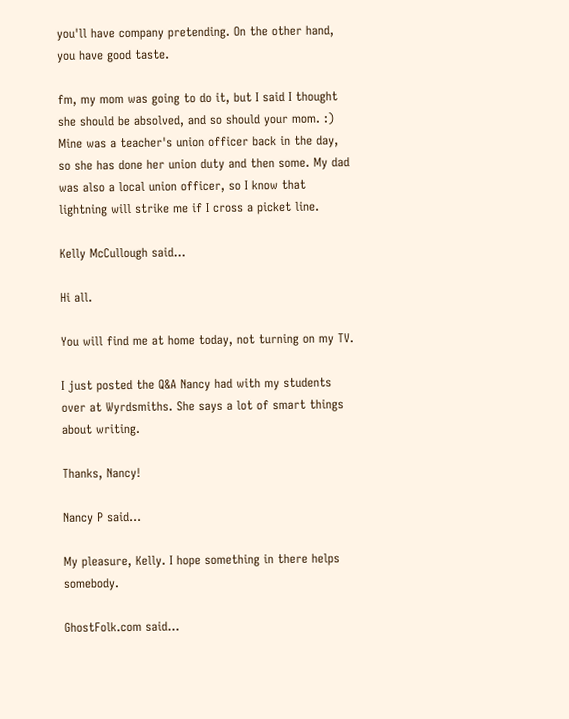you'll have company pretending. On the other hand, you have good taste.

fm, my mom was going to do it, but I said I thought she should be absolved, and so should your mom. :) Mine was a teacher's union officer back in the day, so she has done her union duty and then some. My dad was also a local union officer, so I know that lightning will strike me if I cross a picket line.

Kelly McCullough said...

Hi all.

You will find me at home today, not turning on my TV.

I just posted the Q&A Nancy had with my students over at Wyrdsmiths. She says a lot of smart things about writing.

Thanks, Nancy!

Nancy P said...

My pleasure, Kelly. I hope something in there helps somebody.

GhostFolk.com said...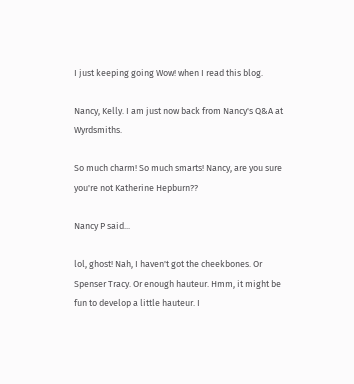I just keeping going Wow! when I read this blog.

Nancy, Kelly. I am just now back from Nancy's Q&A at Wyrdsmiths.

So much charm! So much smarts! Nancy, are you sure you're not Katherine Hepburn??

Nancy P said...

lol, ghost! Nah, I haven't got the cheekbones. Or Spenser Tracy. Or enough hauteur. Hmm, it might be fun to develop a little hauteur. I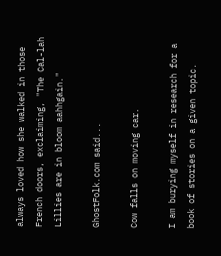always loved how she walked in those French doors, exclaiming, "The Cal-lah Lillies are in bloom aahhgain."

GhostFolk.com said...

Cow falls on moving car.

I am burying myself in research for a book of stories on a given topic.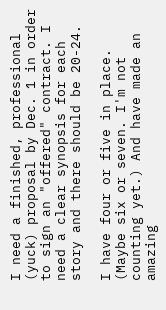I need a finished, professional (yuck) proposal by Dec. 1 in order to sign an "offered" contract. I need a clear synopsis for each story and there should be 20-24.

I have four or five in place. (Maybe six or seven. I'm not counting yet.) And have made an amazing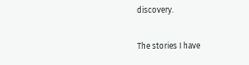discovery.

The stories I have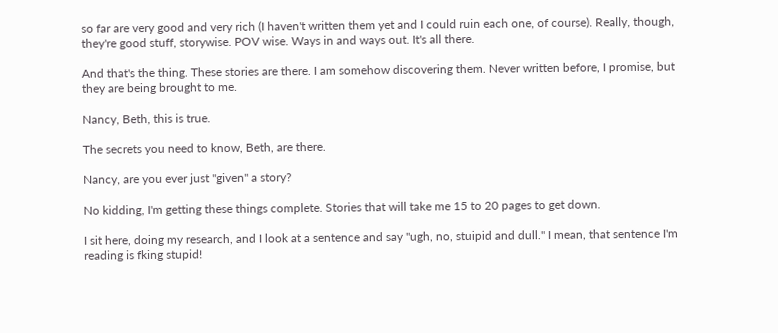so far are very good and very rich (I haven't written them yet and I could ruin each one, of course). Really, though, they're good stuff, storywise. POV wise. Ways in and ways out. It's all there.

And that's the thing. These stories are there. I am somehow discovering them. Never written before, I promise, but they are being brought to me.

Nancy, Beth, this is true.

The secrets you need to know, Beth, are there.

Nancy, are you ever just "given" a story?

No kidding, I'm getting these things complete. Stories that will take me 15 to 20 pages to get down.

I sit here, doing my research, and I look at a sentence and say "ugh, no, stuipid and dull." I mean, that sentence I'm reading is fking stupid!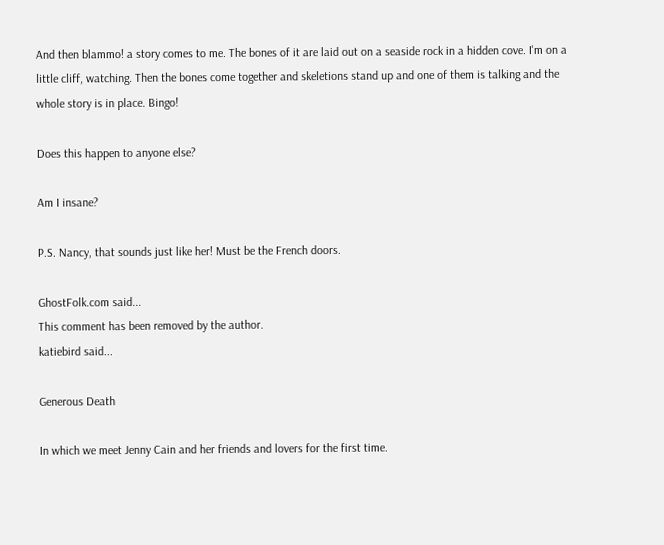And then blammo! a story comes to me. The bones of it are laid out on a seaside rock in a hidden cove. I'm on a little cliff, watching. Then the bones come together and skeletions stand up and one of them is talking and the whole story is in place. Bingo!

Does this happen to anyone else?

Am I insane?

P.S. Nancy, that sounds just like her! Must be the French doors.

GhostFolk.com said...
This comment has been removed by the author.
katiebird said...

Generous Death

In which we meet Jenny Cain and her friends and lovers for the first time.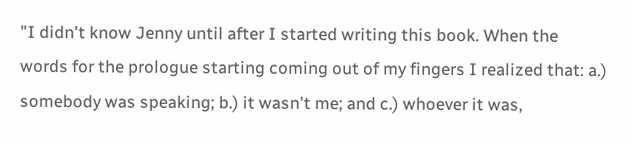"I didn't know Jenny until after I started writing this book. When the words for the prologue starting coming out of my fingers I realized that: a.) somebody was speaking; b.) it wasn't me; and c.) whoever it was,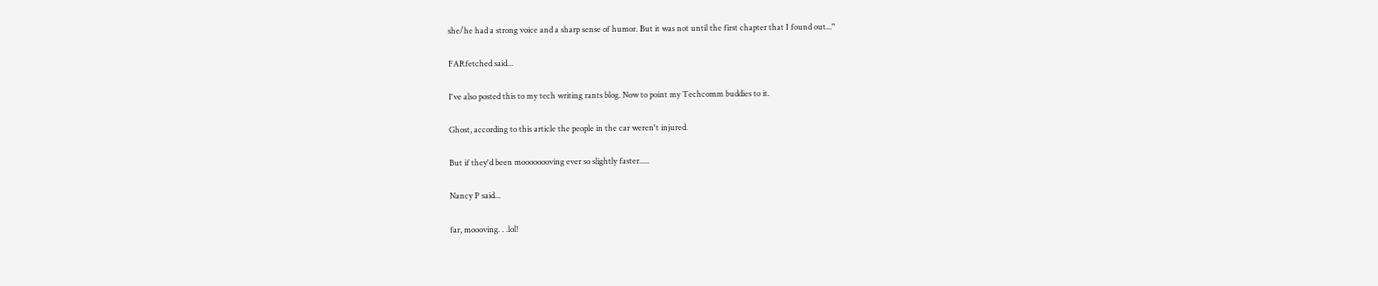she/he had a strong voice and a sharp sense of humor. But it was not until the first chapter that I found out..."

FARfetched said...

I've also posted this to my tech writing rants blog. Now to point my Techcomm buddies to it.

Ghost, according to this article the people in the car weren't injured.

But if they'd been moooooooving ever so slightly faster.....

Nancy P said...

far, moooving. . .lol!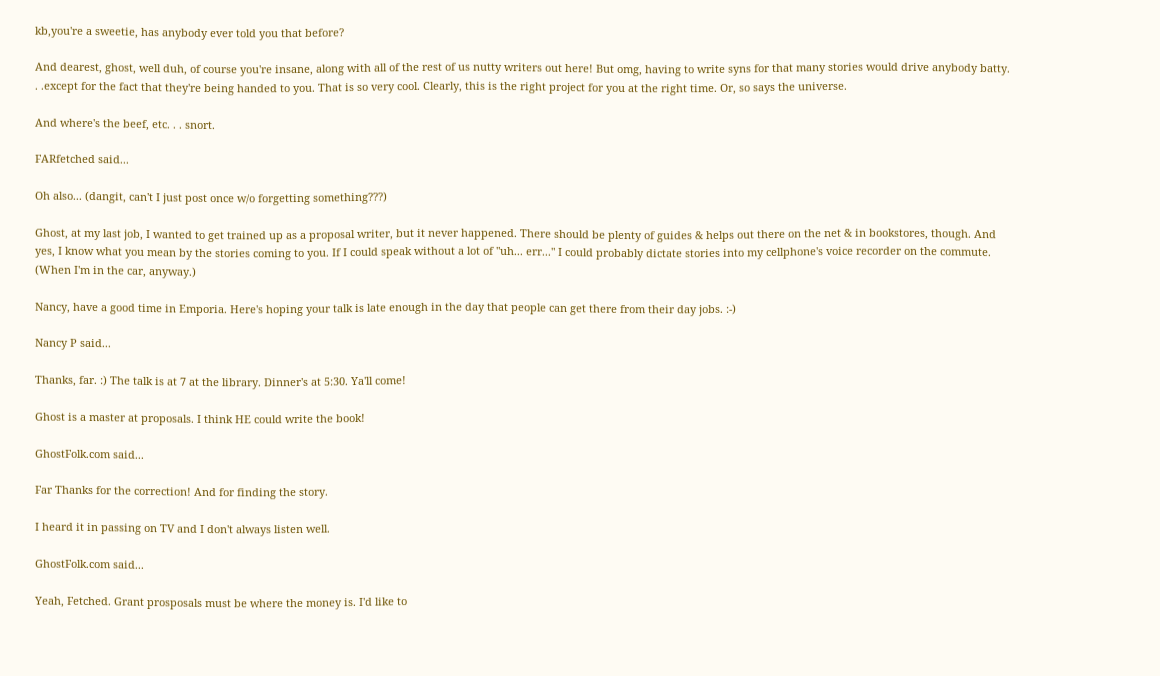kb,you're a sweetie, has anybody ever told you that before?

And dearest, ghost, well duh, of course you're insane, along with all of the rest of us nutty writers out here! But omg, having to write syns for that many stories would drive anybody batty. . .except for the fact that they're being handed to you. That is so very cool. Clearly, this is the right project for you at the right time. Or, so says the universe.

And where's the beef, etc. . . snort.

FARfetched said...

Oh also... (dangit, can't I just post once w/o forgetting something???)

Ghost, at my last job, I wanted to get trained up as a proposal writer, but it never happened. There should be plenty of guides & helps out there on the net & in bookstores, though. And yes, I know what you mean by the stories coming to you. If I could speak without a lot of "uh... err..." I could probably dictate stories into my cellphone's voice recorder on the commute. (When I'm in the car, anyway.)

Nancy, have a good time in Emporia. Here's hoping your talk is late enough in the day that people can get there from their day jobs. :-)

Nancy P said...

Thanks, far. :) The talk is at 7 at the library. Dinner's at 5:30. Ya'll come!

Ghost is a master at proposals. I think HE could write the book!

GhostFolk.com said...

Far Thanks for the correction! And for finding the story.

I heard it in passing on TV and I don't always listen well.

GhostFolk.com said...

Yeah, Fetched. Grant prosposals must be where the money is. I'd like to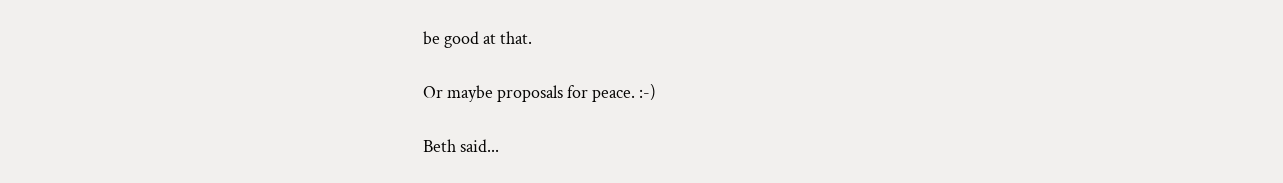be good at that.

Or maybe proposals for peace. :-)

Beth said...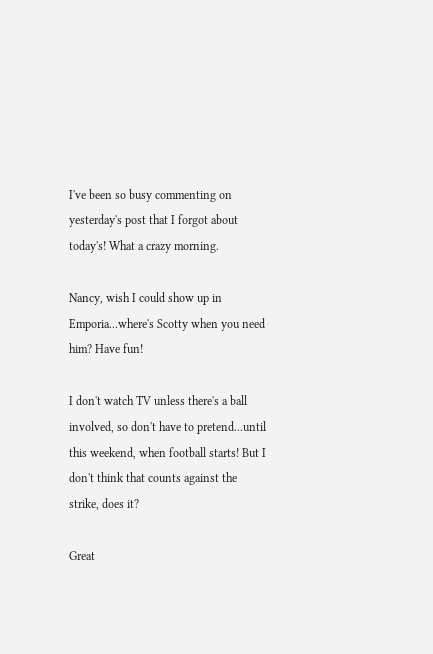I've been so busy commenting on yesterday's post that I forgot about today's! What a crazy morning.

Nancy, wish I could show up in Emporia...where's Scotty when you need him? Have fun!

I don't watch TV unless there's a ball involved, so don't have to pretend...until this weekend, when football starts! But I don't think that counts against the strike, does it?

Great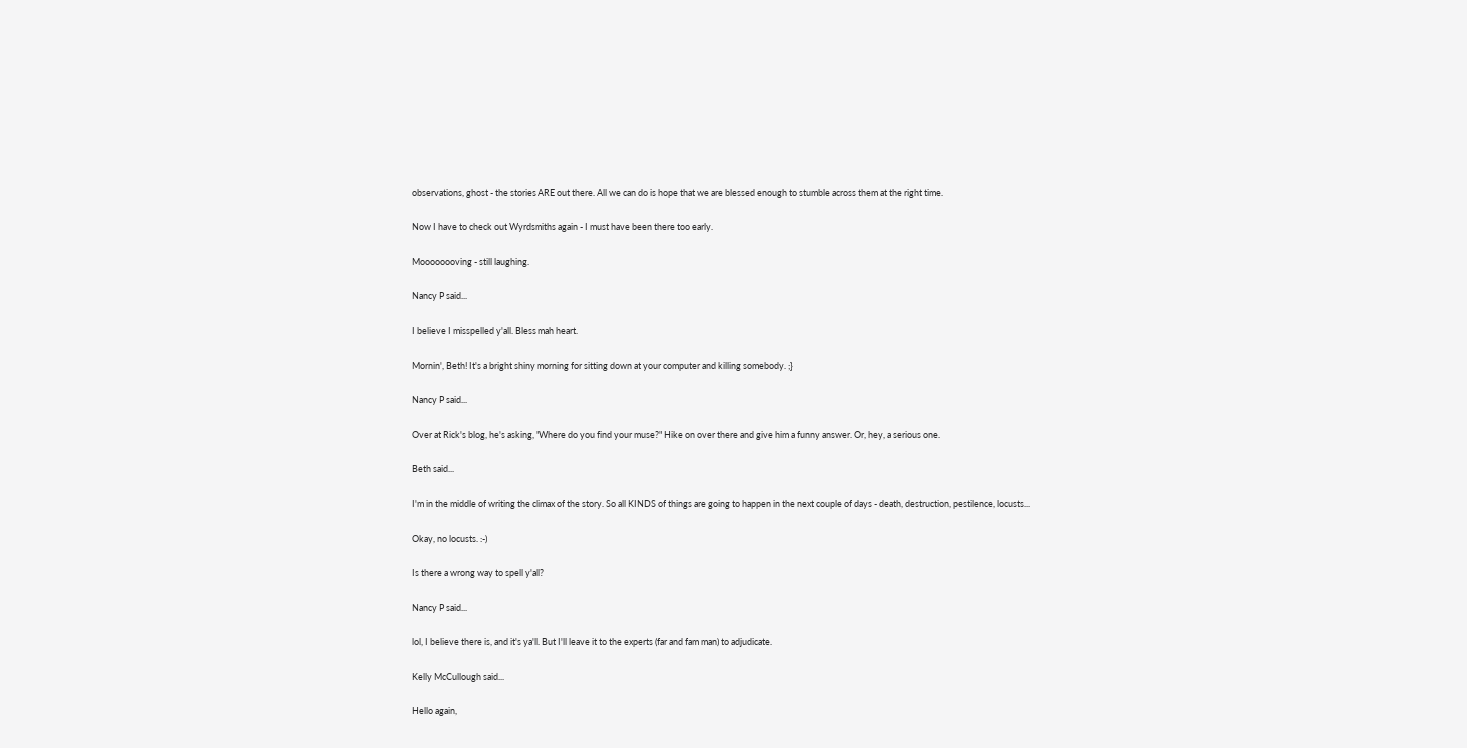observations, ghost - the stories ARE out there. All we can do is hope that we are blessed enough to stumble across them at the right time.

Now I have to check out Wyrdsmiths again - I must have been there too early.

Moooooooving - still laughing.

Nancy P said...

I believe I misspelled y'all. Bless mah heart.

Mornin', Beth! It's a bright shiny morning for sitting down at your computer and killing somebody. ;}

Nancy P said...

Over at Rick's blog, he's asking, "Where do you find your muse?" Hike on over there and give him a funny answer. Or, hey, a serious one.

Beth said...

I'm in the middle of writing the climax of the story. So all KINDS of things are going to happen in the next couple of days - death, destruction, pestilence, locusts...

Okay, no locusts. :-)

Is there a wrong way to spell y'all?

Nancy P said...

lol, I believe there is, and it's ya'll. But I'll leave it to the experts (far and fam man) to adjudicate.

Kelly McCullough said...

Hello again,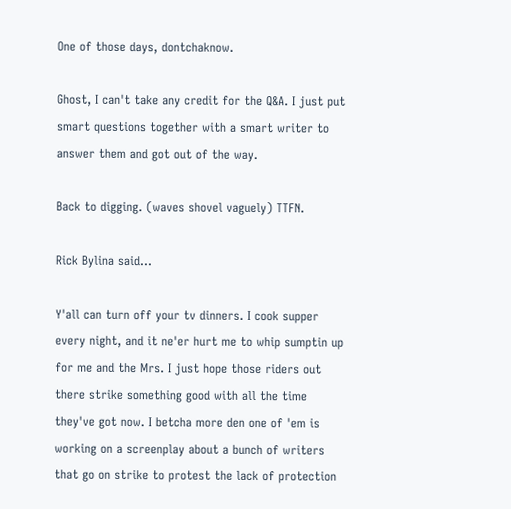One of those days, dontchaknow.

Ghost, I can't take any credit for the Q&A. I just put smart questions together with a smart writer to answer them and got out of the way.

Back to digging. (waves shovel vaguely) TTFN.

Rick Bylina said...

Y'all can turn off your tv dinners. I cook supper every night, and it ne'er hurt me to whip sumptin up for me and the Mrs. I just hope those riders out there strike something good with all the time they've got now. I betcha more den one of 'em is working on a screenplay about a bunch of writers that go on strike to protest the lack of protection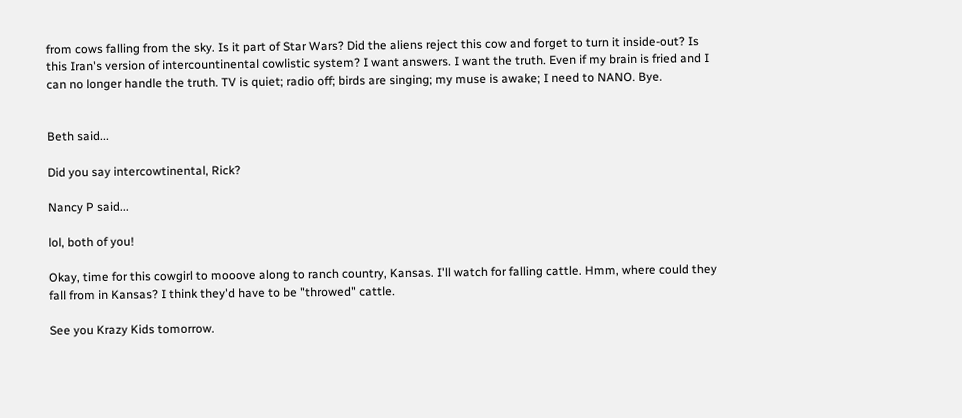from cows falling from the sky. Is it part of Star Wars? Did the aliens reject this cow and forget to turn it inside-out? Is this Iran's version of intercountinental cowlistic system? I want answers. I want the truth. Even if my brain is fried and I can no longer handle the truth. TV is quiet; radio off; birds are singing; my muse is awake; I need to NANO. Bye.


Beth said...

Did you say intercowtinental, Rick?

Nancy P said...

lol, both of you!

Okay, time for this cowgirl to mooove along to ranch country, Kansas. I'll watch for falling cattle. Hmm, where could they fall from in Kansas? I think they'd have to be "throwed" cattle.

See you Krazy Kids tomorrow.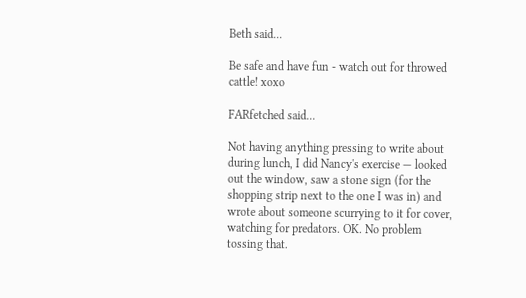Beth said...

Be safe and have fun - watch out for throwed cattle! xoxo

FARfetched said...

Not having anything pressing to write about during lunch, I did Nancy's exercise — looked out the window, saw a stone sign (for the shopping strip next to the one I was in) and wrote about someone scurrying to it for cover, watching for predators. OK. No problem tossing that.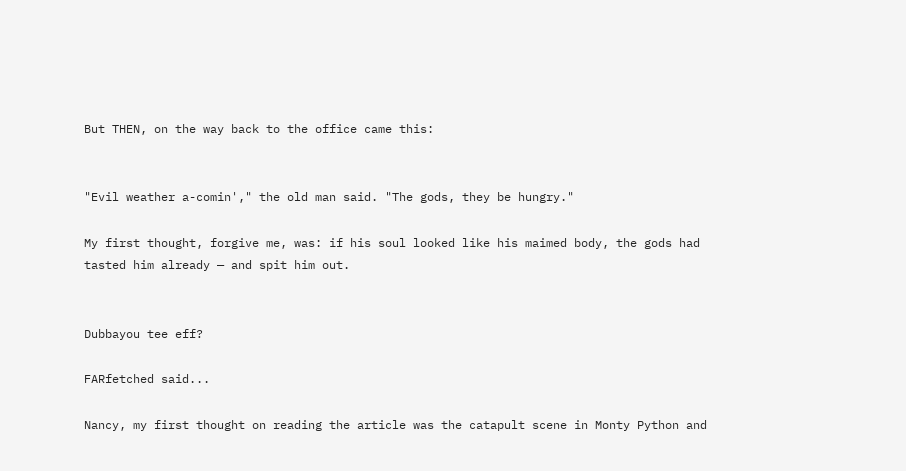But THEN, on the way back to the office came this:


"Evil weather a-comin'," the old man said. "The gods, they be hungry."

My first thought, forgive me, was: if his soul looked like his maimed body, the gods had tasted him already — and spit him out.


Dubbayou tee eff?

FARfetched said...

Nancy, my first thought on reading the article was the catapult scene in Monty Python and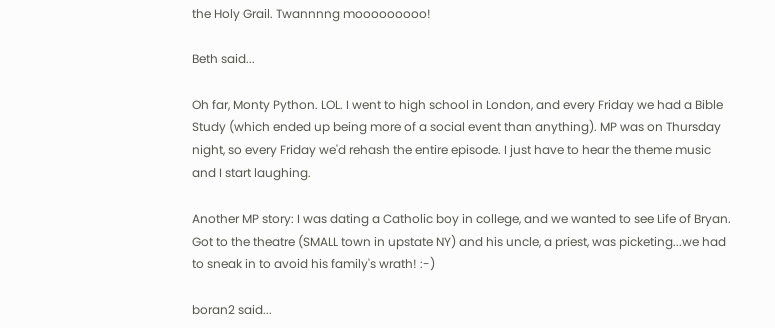the Holy Grail. Twannnng mooooooooo!

Beth said...

Oh far, Monty Python. LOL. I went to high school in London, and every Friday we had a Bible Study (which ended up being more of a social event than anything). MP was on Thursday night, so every Friday we'd rehash the entire episode. I just have to hear the theme music and I start laughing.

Another MP story: I was dating a Catholic boy in college, and we wanted to see Life of Bryan. Got to the theatre (SMALL town in upstate NY) and his uncle, a priest, was picketing...we had to sneak in to avoid his family's wrath! :-)

boran2 said...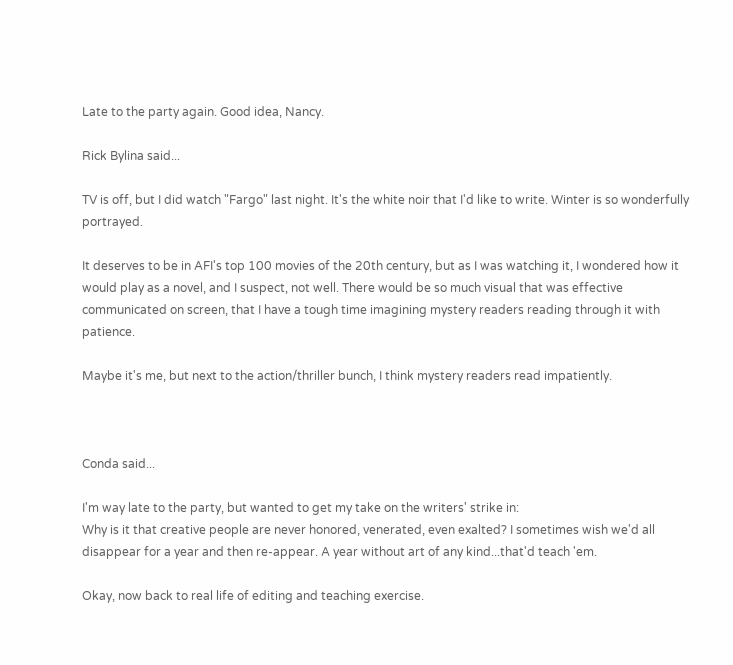Late to the party again. Good idea, Nancy.

Rick Bylina said...

TV is off, but I did watch "Fargo" last night. It's the white noir that I'd like to write. Winter is so wonderfully portrayed.

It deserves to be in AFI's top 100 movies of the 20th century, but as I was watching it, I wondered how it would play as a novel, and I suspect, not well. There would be so much visual that was effective communicated on screen, that I have a tough time imagining mystery readers reading through it with patience.

Maybe it's me, but next to the action/thriller bunch, I think mystery readers read impatiently.



Conda said...

I'm way late to the party, but wanted to get my take on the writers' strike in:
Why is it that creative people are never honored, venerated, even exalted? I sometimes wish we'd all disappear for a year and then re-appear. A year without art of any kind...that'd teach 'em.

Okay, now back to real life of editing and teaching exercise.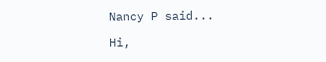Nancy P said...

Hi,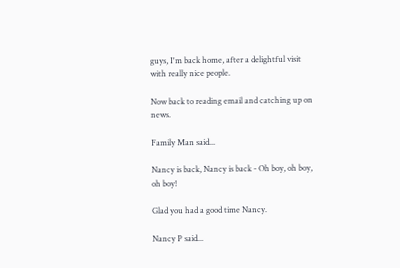guys, I'm back home, after a delightful visit with really nice people.

Now back to reading email and catching up on news.

Family Man said...

Nancy is back, Nancy is back - Oh boy, oh boy, oh boy!

Glad you had a good time Nancy.

Nancy P said...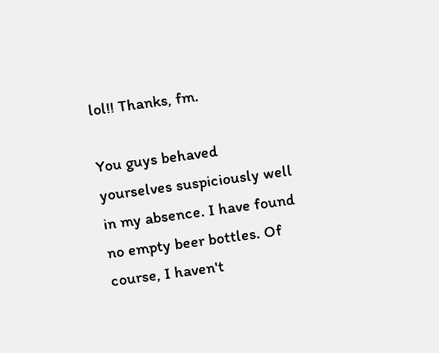lol!! Thanks, fm.

You guys behaved yourselves suspiciously well in my absence. I have found no empty beer bottles. Of course, I haven't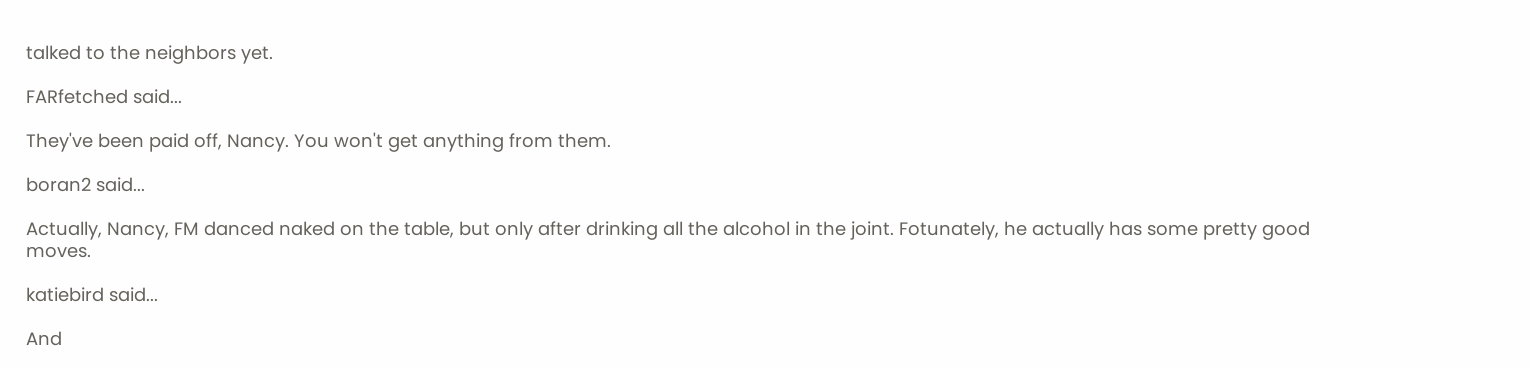talked to the neighbors yet.

FARfetched said...

They've been paid off, Nancy. You won't get anything from them.

boran2 said...

Actually, Nancy, FM danced naked on the table, but only after drinking all the alcohol in the joint. Fotunately, he actually has some pretty good moves.

katiebird said...

And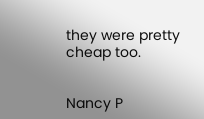they were pretty cheap too.


Nancy P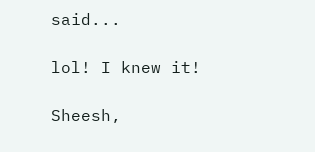said...

lol! I knew it!

Sheesh,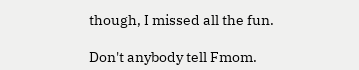though, I missed all the fun.

Don't anybody tell Fmom.